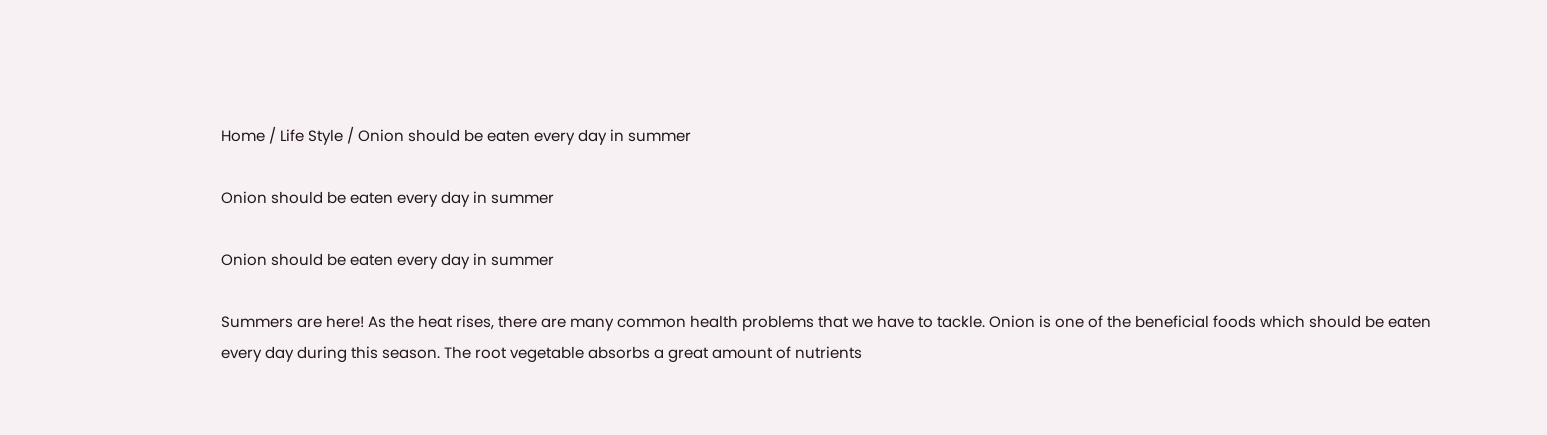Home / Life Style / Onion should be eaten every day in summer

Onion should be eaten every day in summer

Onion should be eaten every day in summer

Summers are here! As the heat rises, there are many common health problems that we have to tackle. Onion is one of the beneficial foods which should be eaten every day during this season. The root vegetable absorbs a great amount of nutrients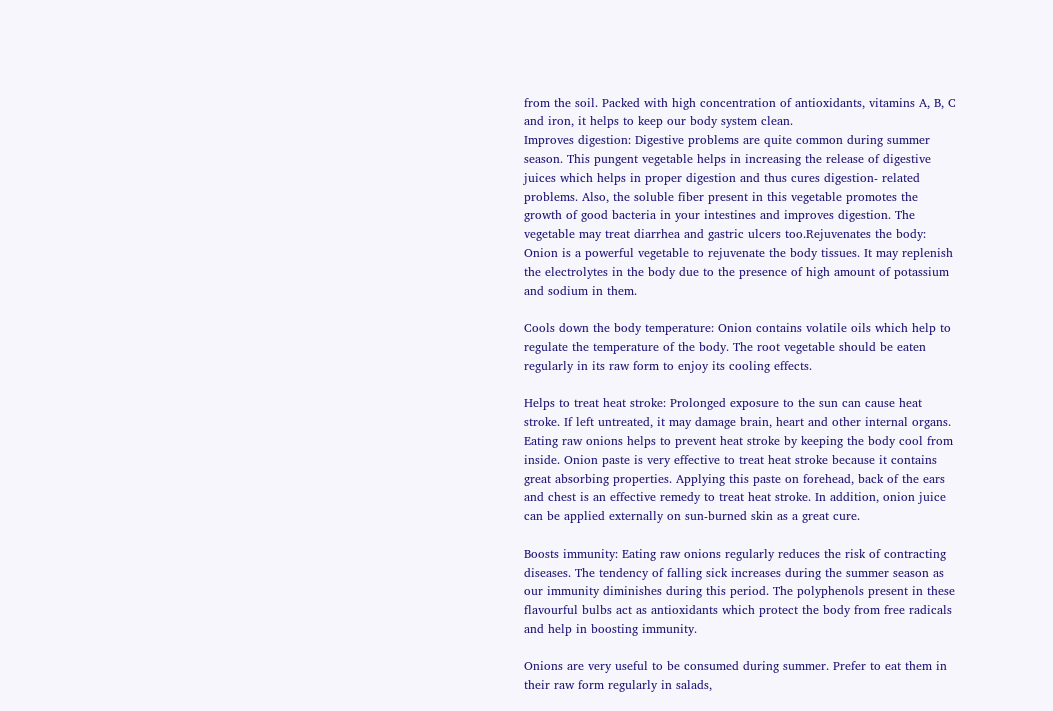from the soil. Packed with high concentration of antioxidants, vitamins A, B, C and iron, it helps to keep our body system clean.
Improves digestion: Digestive problems are quite common during summer season. This pungent vegetable helps in increasing the release of digestive juices which helps in proper digestion and thus cures digestion- related problems. Also, the soluble fiber present in this vegetable promotes the growth of good bacteria in your intestines and improves digestion. The vegetable may treat diarrhea and gastric ulcers too.Rejuvenates the body: Onion is a powerful vegetable to rejuvenate the body tissues. It may replenish the electrolytes in the body due to the presence of high amount of potassium and sodium in them.

Cools down the body temperature: Onion contains volatile oils which help to regulate the temperature of the body. The root vegetable should be eaten regularly in its raw form to enjoy its cooling effects.

Helps to treat heat stroke: Prolonged exposure to the sun can cause heat stroke. If left untreated, it may damage brain, heart and other internal organs. Eating raw onions helps to prevent heat stroke by keeping the body cool from inside. Onion paste is very effective to treat heat stroke because it contains great absorbing properties. Applying this paste on forehead, back of the ears and chest is an effective remedy to treat heat stroke. In addition, onion juice can be applied externally on sun-burned skin as a great cure.

Boosts immunity: Eating raw onions regularly reduces the risk of contracting diseases. The tendency of falling sick increases during the summer season as our immunity diminishes during this period. The polyphenols present in these flavourful bulbs act as antioxidants which protect the body from free radicals and help in boosting immunity.

Onions are very useful to be consumed during summer. Prefer to eat them in their raw form regularly in salads,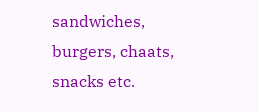sandwiches, burgers, chaats, snacks etc.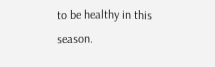to be healthy in this season.